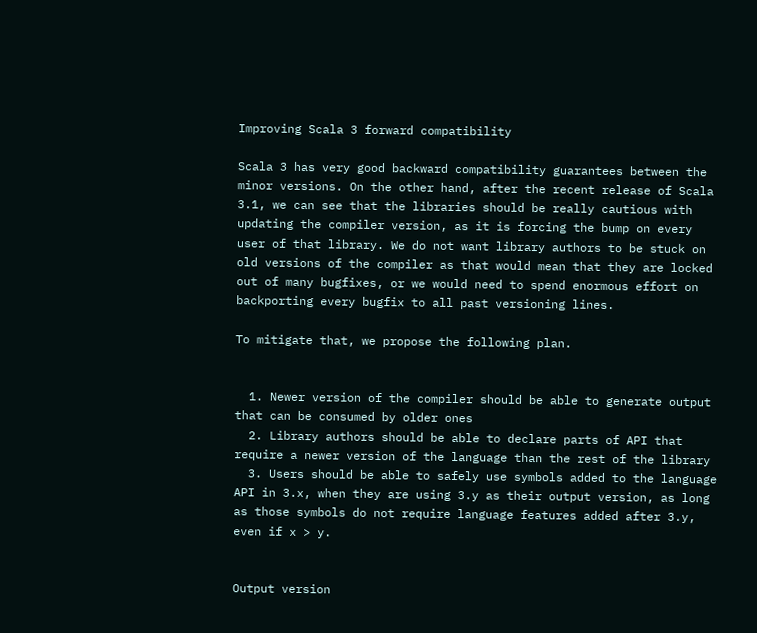Improving Scala 3 forward compatibility

Scala 3 has very good backward compatibility guarantees between the minor versions. On the other hand, after the recent release of Scala 3.1, we can see that the libraries should be really cautious with updating the compiler version, as it is forcing the bump on every user of that library. We do not want library authors to be stuck on old versions of the compiler as that would mean that they are locked out of many bugfixes, or we would need to spend enormous effort on backporting every bugfix to all past versioning lines.

To mitigate that, we propose the following plan.


  1. Newer version of the compiler should be able to generate output that can be consumed by older ones
  2. Library authors should be able to declare parts of API that require a newer version of the language than the rest of the library
  3. Users should be able to safely use symbols added to the language API in 3.x, when they are using 3.y as their output version, as long as those symbols do not require language features added after 3.y, even if x > y.


Output version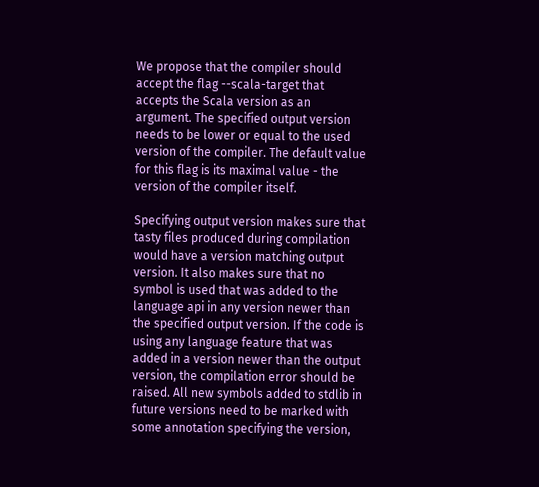We propose that the compiler should accept the flag --scala-target that accepts the Scala version as an argument. The specified output version needs to be lower or equal to the used version of the compiler. The default value for this flag is its maximal value - the version of the compiler itself.

Specifying output version makes sure that tasty files produced during compilation would have a version matching output version. It also makes sure that no symbol is used that was added to the language api in any version newer than the specified output version. If the code is using any language feature that was added in a version newer than the output version, the compilation error should be raised. All new symbols added to stdlib in future versions need to be marked with some annotation specifying the version,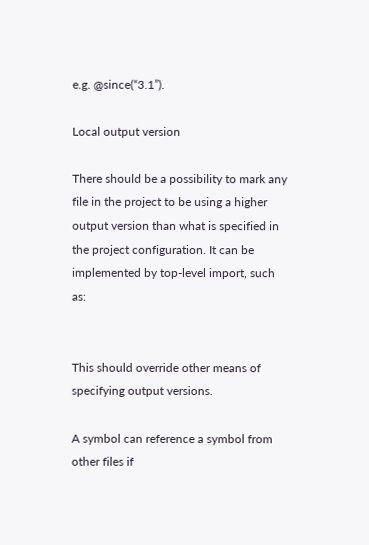e.g. @since(“3.1”).

Local output version

There should be a possibility to mark any file in the project to be using a higher output version than what is specified in the project configuration. It can be implemented by top-level import, such as:


This should override other means of specifying output versions.

A symbol can reference a symbol from other files if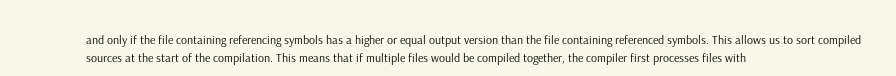and only if the file containing referencing symbols has a higher or equal output version than the file containing referenced symbols. This allows us to sort compiled sources at the start of the compilation. This means that if multiple files would be compiled together, the compiler first processes files with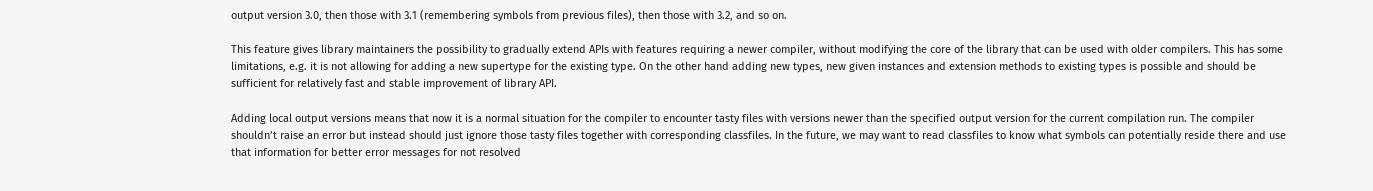output version 3.0, then those with 3.1 (remembering symbols from previous files), then those with 3.2, and so on.

This feature gives library maintainers the possibility to gradually extend APIs with features requiring a newer compiler, without modifying the core of the library that can be used with older compilers. This has some limitations, e.g. it is not allowing for adding a new supertype for the existing type. On the other hand adding new types, new given instances and extension methods to existing types is possible and should be sufficient for relatively fast and stable improvement of library API.

Adding local output versions means that now it is a normal situation for the compiler to encounter tasty files with versions newer than the specified output version for the current compilation run. The compiler shouldn’t raise an error but instead should just ignore those tasty files together with corresponding classfiles. In the future, we may want to read classfiles to know what symbols can potentially reside there and use that information for better error messages for not resolved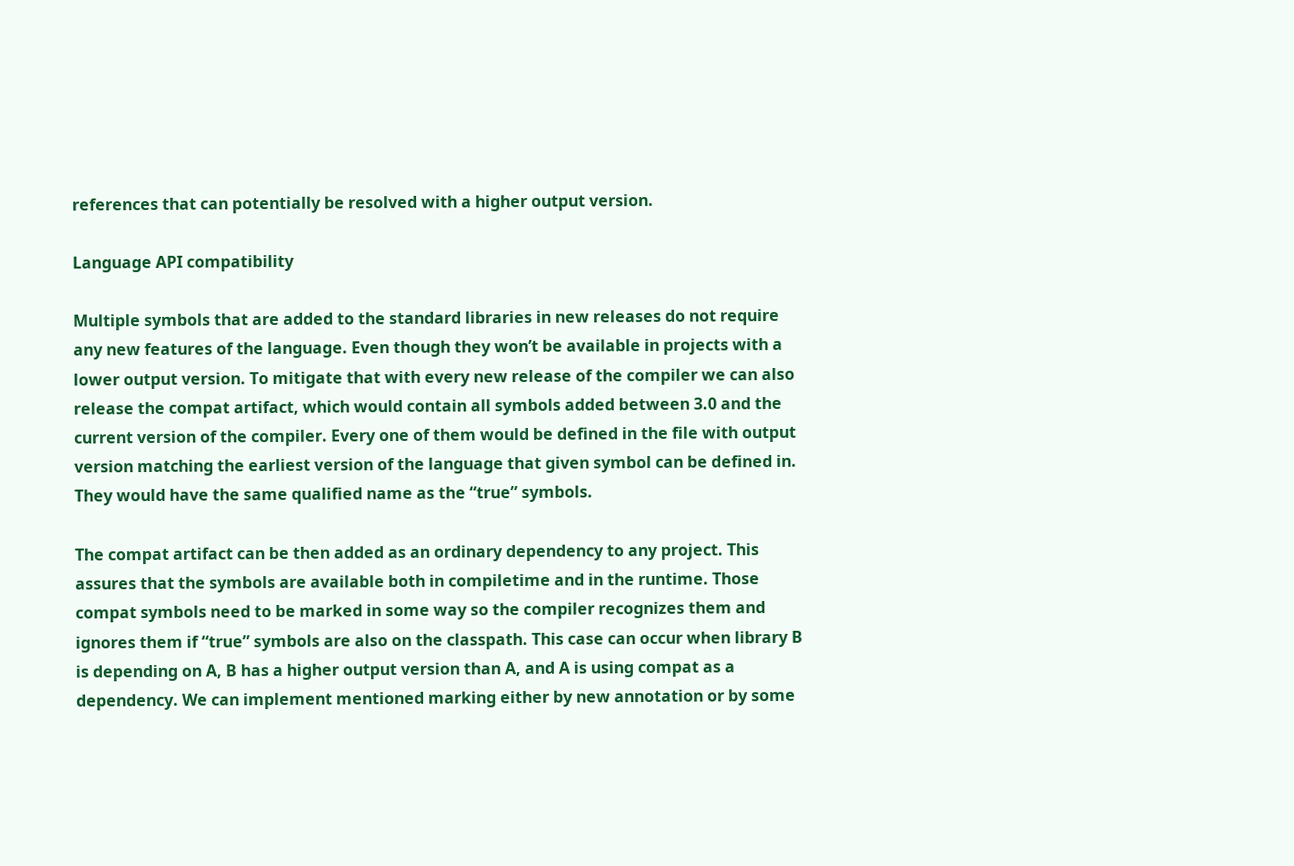references that can potentially be resolved with a higher output version.

Language API compatibility

Multiple symbols that are added to the standard libraries in new releases do not require any new features of the language. Even though they won’t be available in projects with a lower output version. To mitigate that with every new release of the compiler we can also release the compat artifact, which would contain all symbols added between 3.0 and the current version of the compiler. Every one of them would be defined in the file with output version matching the earliest version of the language that given symbol can be defined in. They would have the same qualified name as the “true” symbols.

The compat artifact can be then added as an ordinary dependency to any project. This assures that the symbols are available both in compiletime and in the runtime. Those compat symbols need to be marked in some way so the compiler recognizes them and ignores them if “true” symbols are also on the classpath. This case can occur when library B is depending on A, B has a higher output version than A, and A is using compat as a dependency. We can implement mentioned marking either by new annotation or by some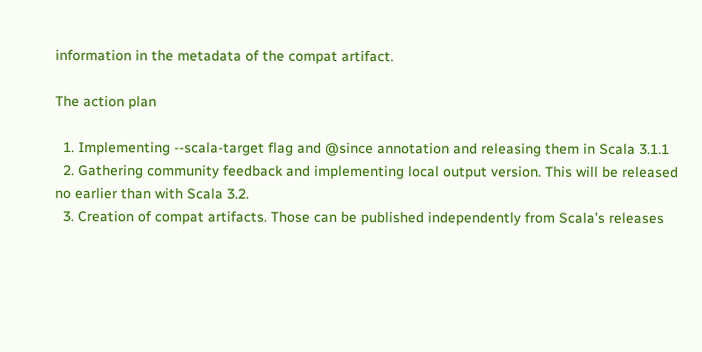information in the metadata of the compat artifact.

The action plan

  1. Implementing --scala-target flag and @since annotation and releasing them in Scala 3.1.1
  2. Gathering community feedback and implementing local output version. This will be released no earlier than with Scala 3.2.
  3. Creation of compat artifacts. Those can be published independently from Scala’s releases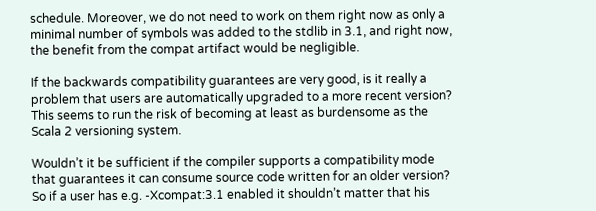schedule. Moreover, we do not need to work on them right now as only a minimal number of symbols was added to the stdlib in 3.1, and right now, the benefit from the compat artifact would be negligible.

If the backwards compatibility guarantees are very good, is it really a problem that users are automatically upgraded to a more recent version? This seems to run the risk of becoming at least as burdensome as the Scala 2 versioning system.

Wouldn’t it be sufficient if the compiler supports a compatibility mode that guarantees it can consume source code written for an older version? So if a user has e.g. -Xcompat:3.1 enabled it shouldn’t matter that his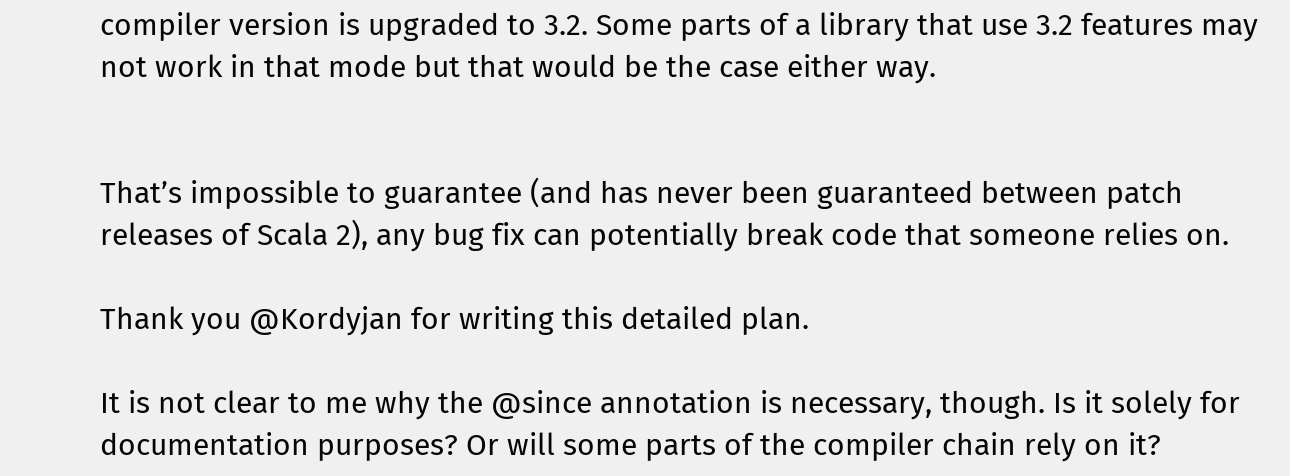compiler version is upgraded to 3.2. Some parts of a library that use 3.2 features may not work in that mode but that would be the case either way.


That’s impossible to guarantee (and has never been guaranteed between patch releases of Scala 2), any bug fix can potentially break code that someone relies on.

Thank you @Kordyjan for writing this detailed plan.

It is not clear to me why the @since annotation is necessary, though. Is it solely for documentation purposes? Or will some parts of the compiler chain rely on it?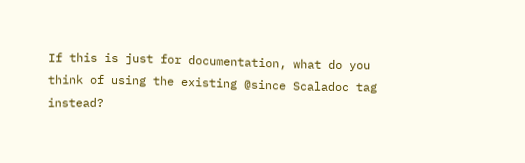If this is just for documentation, what do you think of using the existing @since Scaladoc tag instead?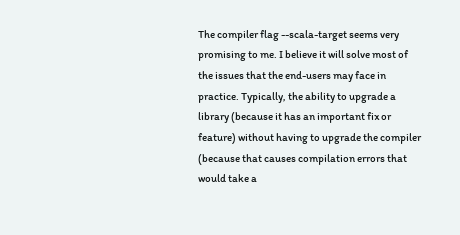The compiler flag --scala-target seems very promising to me. I believe it will solve most of the issues that the end-users may face in practice. Typically, the ability to upgrade a library (because it has an important fix or feature) without having to upgrade the compiler (because that causes compilation errors that would take a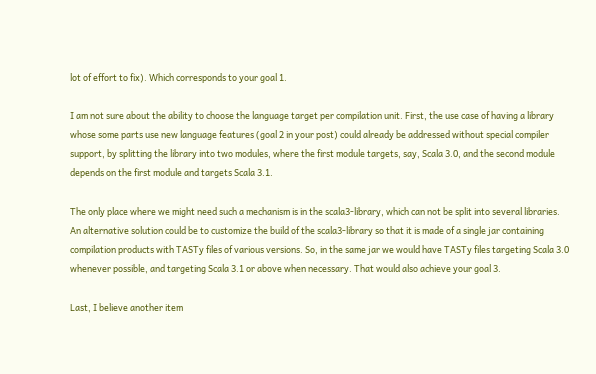lot of effort to fix). Which corresponds to your goal 1.

I am not sure about the ability to choose the language target per compilation unit. First, the use case of having a library whose some parts use new language features (goal 2 in your post) could already be addressed without special compiler support, by splitting the library into two modules, where the first module targets, say, Scala 3.0, and the second module depends on the first module and targets Scala 3.1.

The only place where we might need such a mechanism is in the scala3-library, which can not be split into several libraries. An alternative solution could be to customize the build of the scala3-library so that it is made of a single jar containing compilation products with TASTy files of various versions. So, in the same jar we would have TASTy files targeting Scala 3.0 whenever possible, and targeting Scala 3.1 or above when necessary. That would also achieve your goal 3.

Last, I believe another item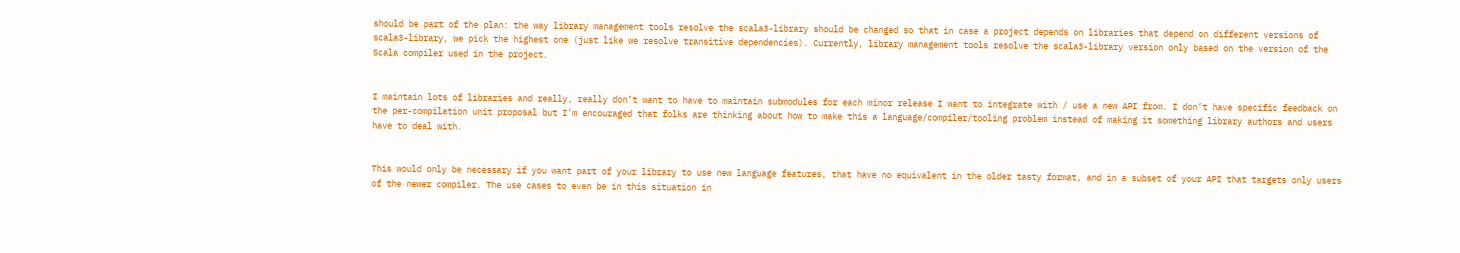should be part of the plan: the way library management tools resolve the scala3-library should be changed so that in case a project depends on libraries that depend on different versions of scala3-library, we pick the highest one (just like we resolve transitive dependencies). Currently, library management tools resolve the scala3-library version only based on the version of the Scala compiler used in the project.


I maintain lots of libraries and really, really don’t want to have to maintain submodules for each minor release I want to integrate with / use a new API from. I don’t have specific feedback on the per-compilation unit proposal but I’m encouraged that folks are thinking about how to make this a language/compiler/tooling problem instead of making it something library authors and users have to deal with.


This would only be necessary if you want part of your library to use new language features, that have no equivalent in the older tasty format, and in a subset of your API that targets only users of the newer compiler. The use cases to even be in this situation in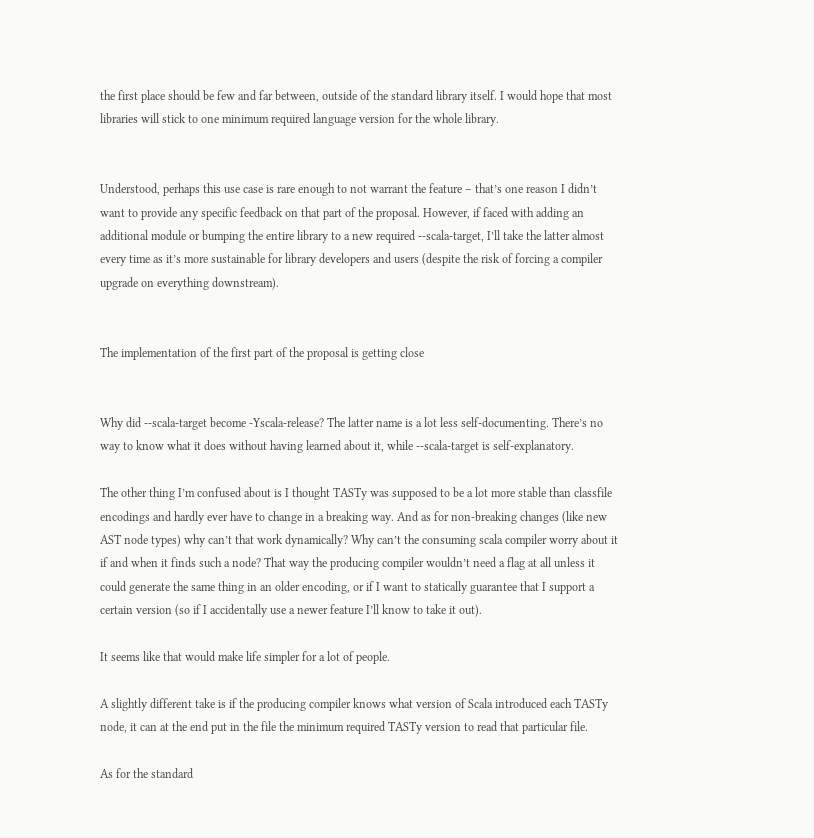the first place should be few and far between, outside of the standard library itself. I would hope that most libraries will stick to one minimum required language version for the whole library.


Understood, perhaps this use case is rare enough to not warrant the feature – that’s one reason I didn’t want to provide any specific feedback on that part of the proposal. However, if faced with adding an additional module or bumping the entire library to a new required --scala-target, I’ll take the latter almost every time as it’s more sustainable for library developers and users (despite the risk of forcing a compiler upgrade on everything downstream).


The implementation of the first part of the proposal is getting close


Why did --scala-target become -Yscala-release? The latter name is a lot less self-documenting. There’s no way to know what it does without having learned about it, while --scala-target is self-explanatory.

The other thing I’m confused about is I thought TASTy was supposed to be a lot more stable than classfile encodings and hardly ever have to change in a breaking way. And as for non-breaking changes (like new AST node types) why can’t that work dynamically? Why can’t the consuming scala compiler worry about it if and when it finds such a node? That way the producing compiler wouldn’t need a flag at all unless it could generate the same thing in an older encoding, or if I want to statically guarantee that I support a certain version (so if I accidentally use a newer feature I’ll know to take it out).

It seems like that would make life simpler for a lot of people.

A slightly different take is if the producing compiler knows what version of Scala introduced each TASTy node, it can at the end put in the file the minimum required TASTy version to read that particular file.

As for the standard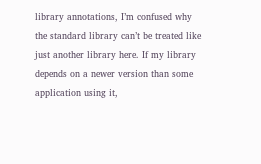library annotations, I’m confused why the standard library can’t be treated like just another library here. If my library depends on a newer version than some application using it,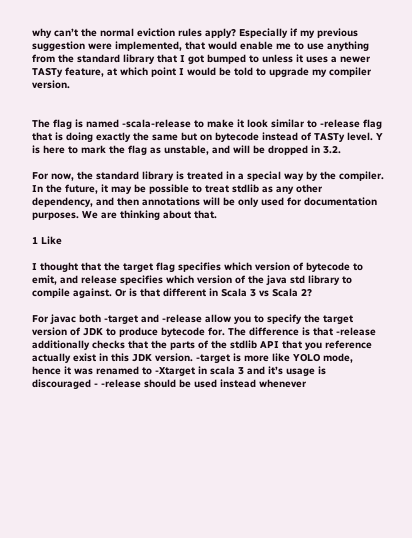why can’t the normal eviction rules apply? Especially if my previous suggestion were implemented, that would enable me to use anything from the standard library that I got bumped to unless it uses a newer TASTy feature, at which point I would be told to upgrade my compiler version.


The flag is named -scala-release to make it look similar to -release flag that is doing exactly the same but on bytecode instead of TASTy level. Y is here to mark the flag as unstable, and will be dropped in 3.2.

For now, the standard library is treated in a special way by the compiler. In the future, it may be possible to treat stdlib as any other dependency, and then annotations will be only used for documentation purposes. We are thinking about that.

1 Like

I thought that the target flag specifies which version of bytecode to emit, and release specifies which version of the java std library to compile against. Or is that different in Scala 3 vs Scala 2?

For javac both -target and -release allow you to specify the target version of JDK to produce bytecode for. The difference is that -release additionally checks that the parts of the stdlib API that you reference actually exist in this JDK version. -target is more like YOLO mode, hence it was renamed to -Xtarget in scala 3 and it’s usage is discouraged - -release should be used instead whenever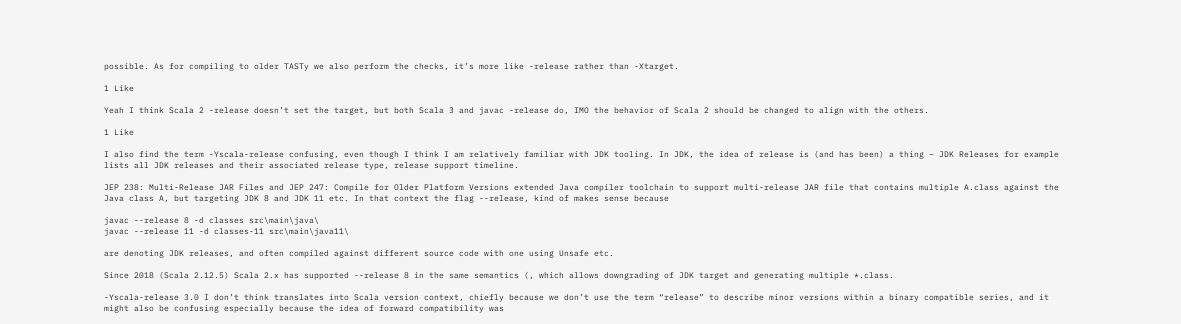possible. As for compiling to older TASTy we also perform the checks, it’s more like -release rather than -Xtarget.

1 Like

Yeah I think Scala 2 -release doesn’t set the target, but both Scala 3 and javac -release do, IMO the behavior of Scala 2 should be changed to align with the others.

1 Like

I also find the term -Yscala-release confusing, even though I think I am relatively familiar with JDK tooling. In JDK, the idea of release is (and has been) a thing – JDK Releases for example lists all JDK releases and their associated release type, release support timeline.

JEP 238: Multi-Release JAR Files and JEP 247: Compile for Older Platform Versions extended Java compiler toolchain to support multi-release JAR file that contains multiple A.class against the Java class A, but targeting JDK 8 and JDK 11 etc. In that context the flag --release, kind of makes sense because

javac --release 8 -d classes src\main\java\
javac --release 11 -d classes-11 src\main\java11\

are denoting JDK releases, and often compiled against different source code with one using Unsafe etc.

Since 2018 (Scala 2.12.5) Scala 2.x has supported --release 8 in the same semantics (, which allows downgrading of JDK target and generating multiple *.class.

-Yscala-release 3.0 I don’t think translates into Scala version context, chiefly because we don’t use the term “release” to describe minor versions within a binary compatible series, and it might also be confusing especially because the idea of forward compatibility was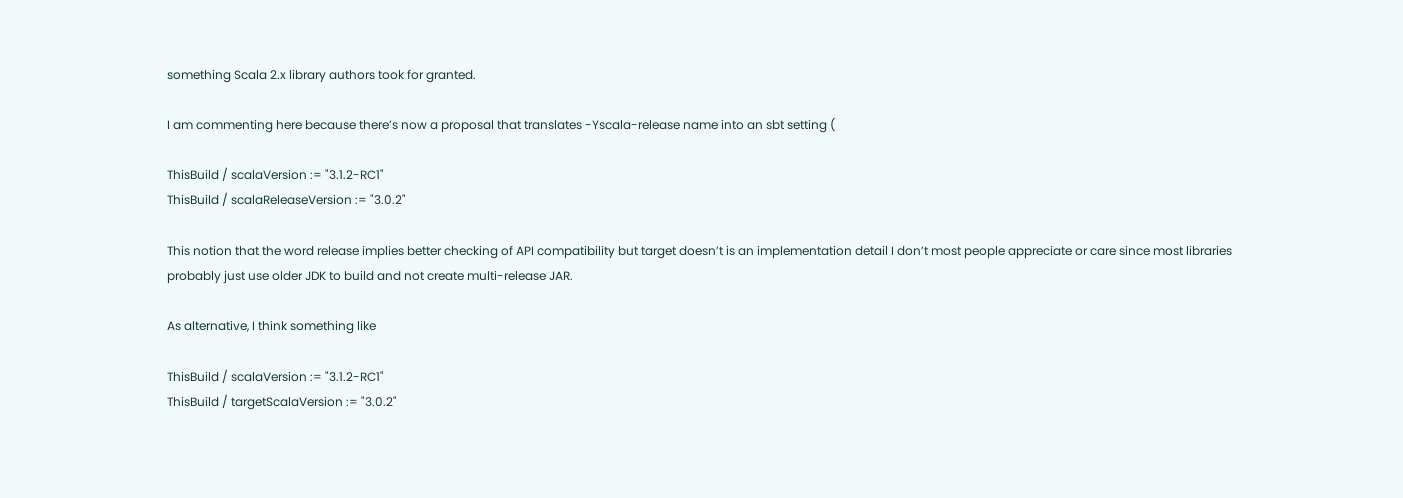something Scala 2.x library authors took for granted.

I am commenting here because there’s now a proposal that translates -Yscala-release name into an sbt setting (

ThisBuild / scalaVersion := "3.1.2-RC1"
ThisBuild / scalaReleaseVersion := "3.0.2"

This notion that the word release implies better checking of API compatibility but target doesn’t is an implementation detail I don’t most people appreciate or care since most libraries probably just use older JDK to build and not create multi-release JAR.

As alternative, I think something like

ThisBuild / scalaVersion := "3.1.2-RC1"
ThisBuild / targetScalaVersion := "3.0.2"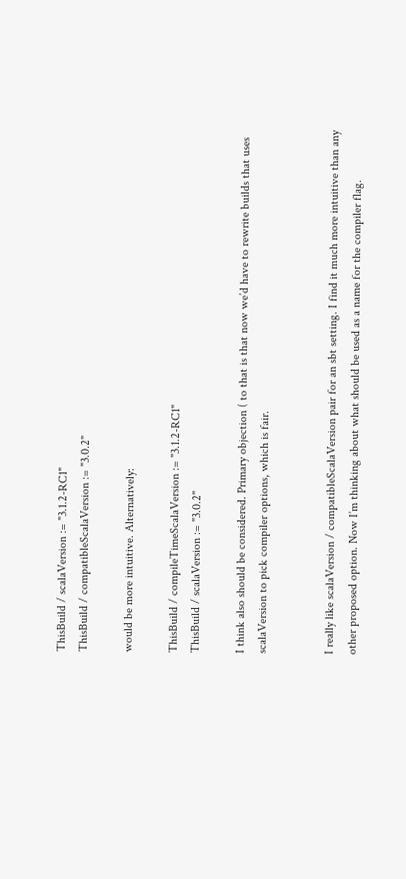ThisBuild / scalaVersion := "3.1.2-RC1"
ThisBuild / compatibleScalaVersion := "3.0.2"

would be more intuitive. Alternatively:

ThisBuild / compileTimeScalaVersion := "3.1.2-RC1"
ThisBuild / scalaVersion := "3.0.2"

I think also should be considered. Primary objection ( to that is that now we’d have to rewrite builds that uses scalaVersion to pick compiler options, which is fair.


I really like scalaVersion / compatibleScalaVersion pair for an sbt setting. I find it much more intuitive than any other proposed option. Now I’m thinking about what should be used as a name for the compiler flag.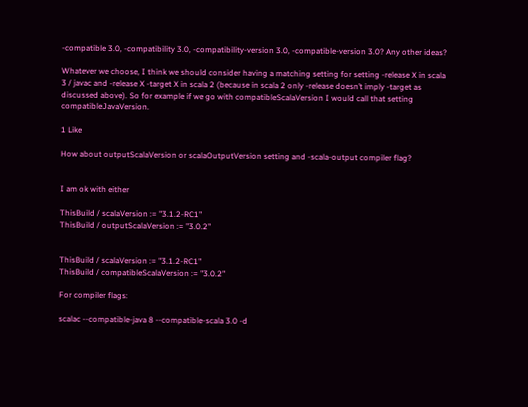-compatible 3.0, -compatibility 3.0, -compatibility-version 3.0, -compatible-version 3.0? Any other ideas?

Whatever we choose, I think we should consider having a matching setting for setting -release X in scala 3 / javac and -release X -target X in scala 2 (because in scala 2 only -release doesn’t imply -target as discussed above). So for example if we go with compatibleScalaVersion I would call that setting compatibleJavaVersion.

1 Like

How about outputScalaVersion or scalaOutputVersion setting and -scala-output compiler flag?


I am ok with either

ThisBuild / scalaVersion := "3.1.2-RC1"
ThisBuild / outputScalaVersion := "3.0.2"


ThisBuild / scalaVersion := "3.1.2-RC1"
ThisBuild / compatibleScalaVersion := "3.0.2"

For compiler flags:

scalac --compatible-java 8 --compatible-scala 3.0 -d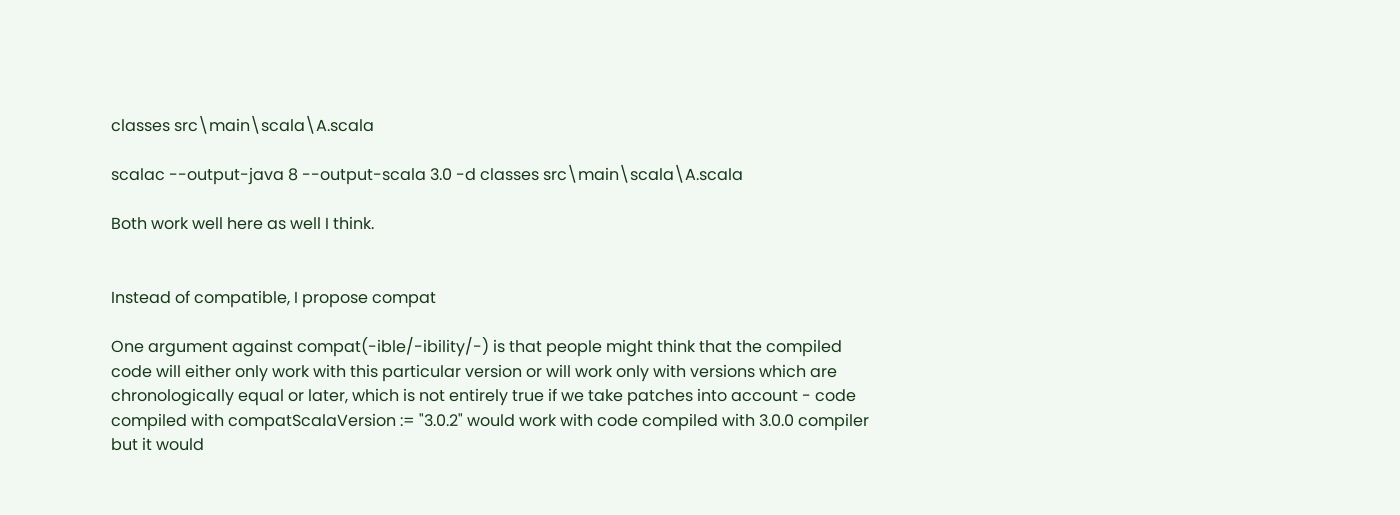classes src\main\scala\A.scala

scalac --output-java 8 --output-scala 3.0 -d classes src\main\scala\A.scala

Both work well here as well I think.


Instead of compatible, I propose compat

One argument against compat(-ible/-ibility/-) is that people might think that the compiled code will either only work with this particular version or will work only with versions which are chronologically equal or later, which is not entirely true if we take patches into account - code compiled with compatScalaVersion := "3.0.2" would work with code compiled with 3.0.0 compiler but it would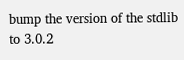bump the version of the stdlib to 3.0.2